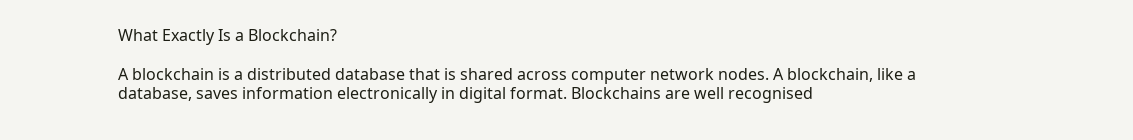What Exactly Is a Blockchain?

A blockchain is a distributed database that is shared across computer network nodes. A blockchain, like a database, saves information electronically in digital format. Blockchains are well recognised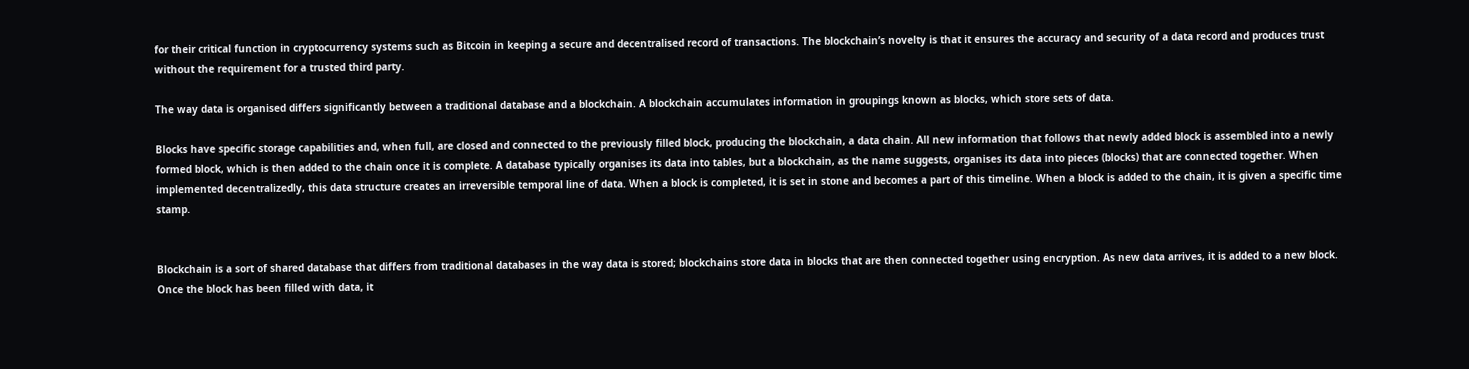for their critical function in cryptocurrency systems such as Bitcoin in keeping a secure and decentralised record of transactions. The blockchain’s novelty is that it ensures the accuracy and security of a data record and produces trust without the requirement for a trusted third party.

The way data is organised differs significantly between a traditional database and a blockchain. A blockchain accumulates information in groupings known as blocks, which store sets of data.

Blocks have specific storage capabilities and, when full, are closed and connected to the previously filled block, producing the blockchain, a data chain. All new information that follows that newly added block is assembled into a newly formed block, which is then added to the chain once it is complete. A database typically organises its data into tables, but a blockchain, as the name suggests, organises its data into pieces (blocks) that are connected together. When implemented decentralizedly, this data structure creates an irreversible temporal line of data. When a block is completed, it is set in stone and becomes a part of this timeline. When a block is added to the chain, it is given a specific time stamp.


Blockchain is a sort of shared database that differs from traditional databases in the way data is stored; blockchains store data in blocks that are then connected together using encryption. As new data arrives, it is added to a new block. Once the block has been filled with data, it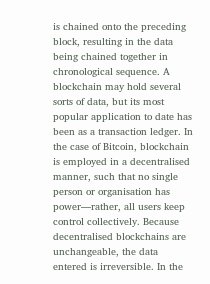is chained onto the preceding block, resulting in the data being chained together in chronological sequence. A blockchain may hold several sorts of data, but its most popular application to date has been as a transaction ledger. In the case of Bitcoin, blockchain is employed in a decentralised manner, such that no single person or organisation has power—rather, all users keep control collectively. Because decentralised blockchains are unchangeable, the data entered is irreversible. In the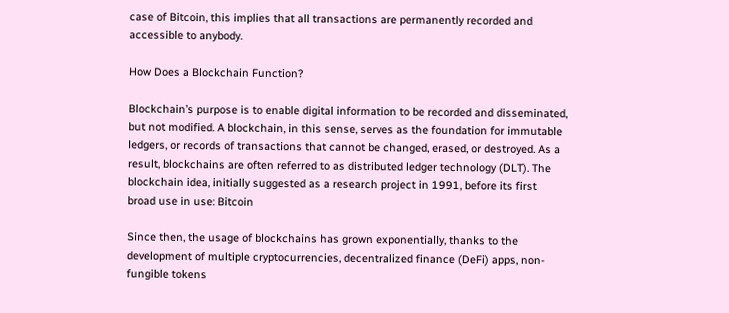case of Bitcoin, this implies that all transactions are permanently recorded and accessible to anybody.

How Does a Blockchain Function?

Blockchain’s purpose is to enable digital information to be recorded and disseminated, but not modified. A blockchain, in this sense, serves as the foundation for immutable ledgers, or records of transactions that cannot be changed, erased, or destroyed. As a result, blockchains are often referred to as distributed ledger technology (DLT). The blockchain idea, initially suggested as a research project in 1991, before its first broad use in use: Bitcoin

Since then, the usage of blockchains has grown exponentially, thanks to the development of multiple cryptocurrencies, decentralized finance (DeFi) apps, non-fungible tokens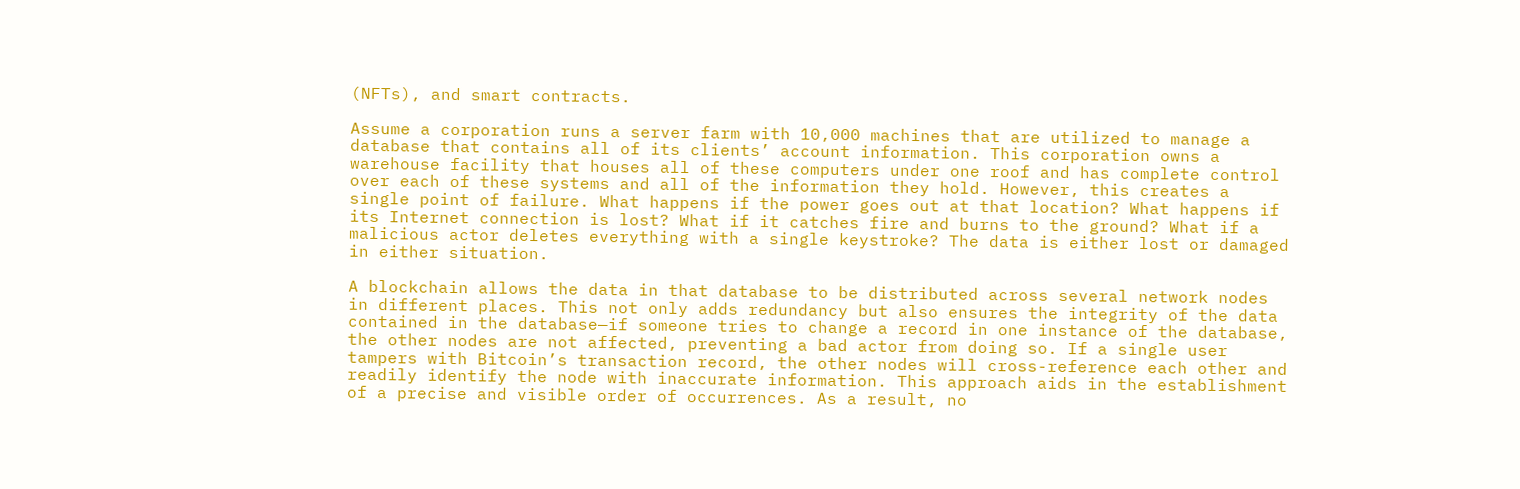(NFTs), and smart contracts.

Assume a corporation runs a server farm with 10,000 machines that are utilized to manage a database that contains all of its clients’ account information. This corporation owns a warehouse facility that houses all of these computers under one roof and has complete control over each of these systems and all of the information they hold. However, this creates a single point of failure. What happens if the power goes out at that location? What happens if its Internet connection is lost? What if it catches fire and burns to the ground? What if a malicious actor deletes everything with a single keystroke? The data is either lost or damaged in either situation.

A blockchain allows the data in that database to be distributed across several network nodes in different places. This not only adds redundancy but also ensures the integrity of the data contained in the database—if someone tries to change a record in one instance of the database, the other nodes are not affected, preventing a bad actor from doing so. If a single user tampers with Bitcoin’s transaction record, the other nodes will cross-reference each other and readily identify the node with inaccurate information. This approach aids in the establishment of a precise and visible order of occurrences. As a result, no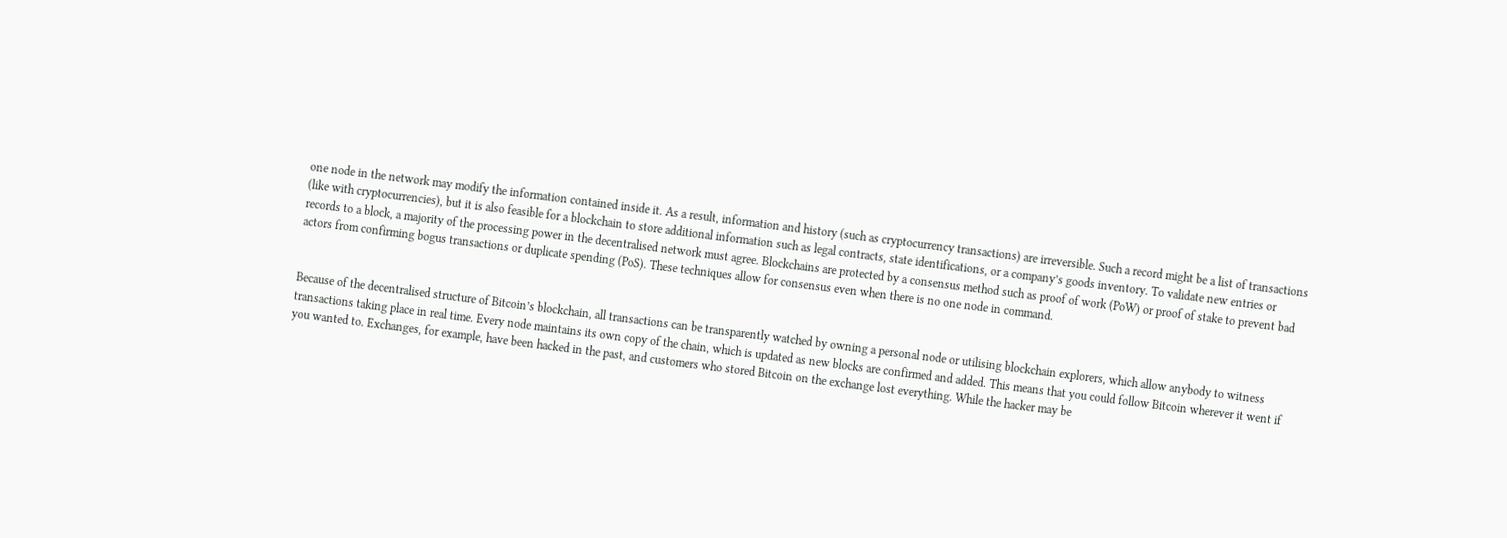one node in the network may modify the information contained inside it. As a result, information and history (such as cryptocurrency transactions) are irreversible. Such a record might be a list of transactions (like with cryptocurrencies), but it is also feasible for a blockchain to store additional information such as legal contracts, state identifications, or a company’s goods inventory. To validate new entries or records to a block, a majority of the processing power in the decentralised network must agree. Blockchains are protected by a consensus method such as proof of work (PoW) or proof of stake to prevent bad actors from confirming bogus transactions or duplicate spending (PoS). These techniques allow for consensus even when there is no one node in command.


Because of the decentralised structure of Bitcoin’s blockchain, all transactions can be transparently watched by owning a personal node or utilising blockchain explorers, which allow anybody to witness transactions taking place in real time. Every node maintains its own copy of the chain, which is updated as new blocks are confirmed and added. This means that you could follow Bitcoin wherever it went if you wanted to. Exchanges, for example, have been hacked in the past, and customers who stored Bitcoin on the exchange lost everything. While the hacker may be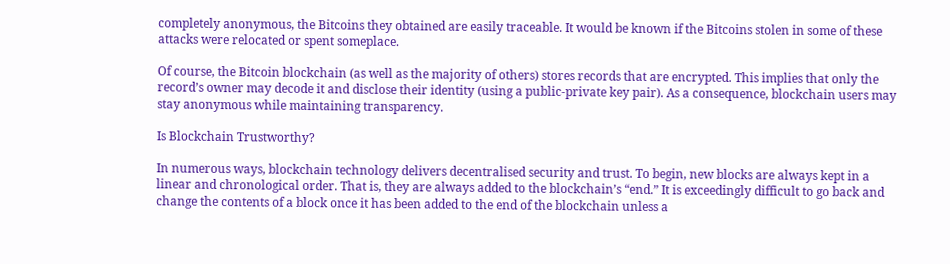completely anonymous, the Bitcoins they obtained are easily traceable. It would be known if the Bitcoins stolen in some of these attacks were relocated or spent someplace.

Of course, the Bitcoin blockchain (as well as the majority of others) stores records that are encrypted. This implies that only the record’s owner may decode it and disclose their identity (using a public-private key pair). As a consequence, blockchain users may stay anonymous while maintaining transparency.

Is Blockchain Trustworthy?

In numerous ways, blockchain technology delivers decentralised security and trust. To begin, new blocks are always kept in a linear and chronological order. That is, they are always added to the blockchain’s “end.” It is exceedingly difficult to go back and change the contents of a block once it has been added to the end of the blockchain unless a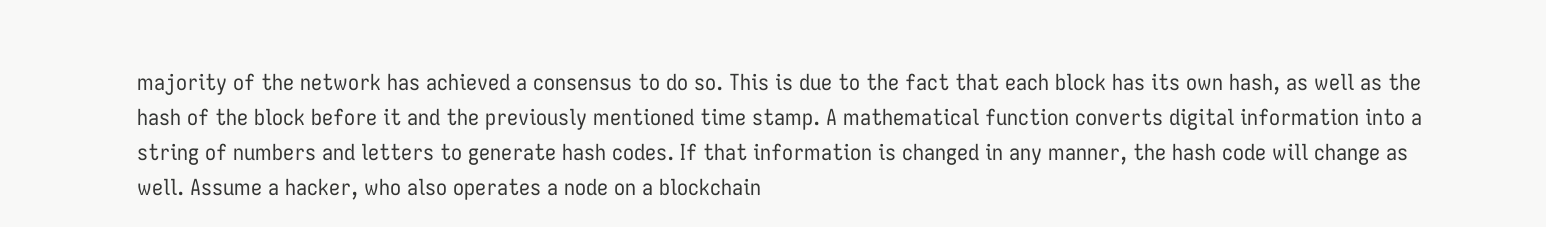majority of the network has achieved a consensus to do so. This is due to the fact that each block has its own hash, as well as the hash of the block before it and the previously mentioned time stamp. A mathematical function converts digital information into a string of numbers and letters to generate hash codes. If that information is changed in any manner, the hash code will change as well. Assume a hacker, who also operates a node on a blockchain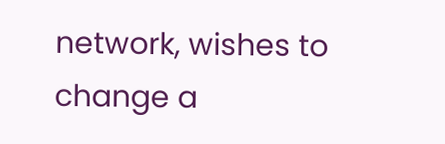network, wishes to change a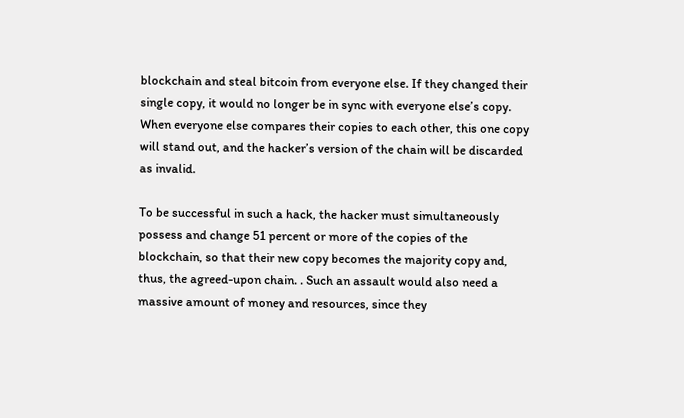blockchain and steal bitcoin from everyone else. If they changed their single copy, it would no longer be in sync with everyone else’s copy. When everyone else compares their copies to each other, this one copy will stand out, and the hacker’s version of the chain will be discarded as invalid.

To be successful in such a hack, the hacker must simultaneously possess and change 51 percent or more of the copies of the blockchain, so that their new copy becomes the majority copy and, thus, the agreed-upon chain. . Such an assault would also need a massive amount of money and resources, since they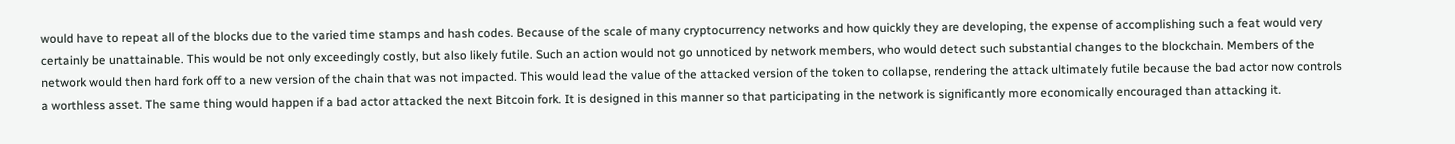would have to repeat all of the blocks due to the varied time stamps and hash codes. Because of the scale of many cryptocurrency networks and how quickly they are developing, the expense of accomplishing such a feat would very certainly be unattainable. This would be not only exceedingly costly, but also likely futile. Such an action would not go unnoticed by network members, who would detect such substantial changes to the blockchain. Members of the network would then hard fork off to a new version of the chain that was not impacted. This would lead the value of the attacked version of the token to collapse, rendering the attack ultimately futile because the bad actor now controls a worthless asset. The same thing would happen if a bad actor attacked the next Bitcoin fork. It is designed in this manner so that participating in the network is significantly more economically encouraged than attacking it.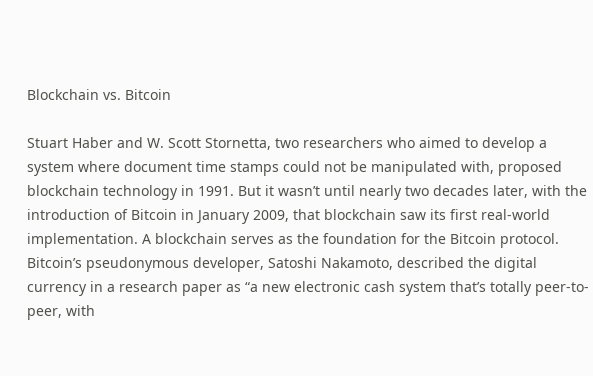Blockchain vs. Bitcoin

Stuart Haber and W. Scott Stornetta, two researchers who aimed to develop a system where document time stamps could not be manipulated with, proposed blockchain technology in 1991. But it wasn’t until nearly two decades later, with the introduction of Bitcoin in January 2009, that blockchain saw its first real-world implementation. A blockchain serves as the foundation for the Bitcoin protocol. Bitcoin’s pseudonymous developer, Satoshi Nakamoto, described the digital currency in a research paper as “a new electronic cash system that’s totally peer-to-peer, with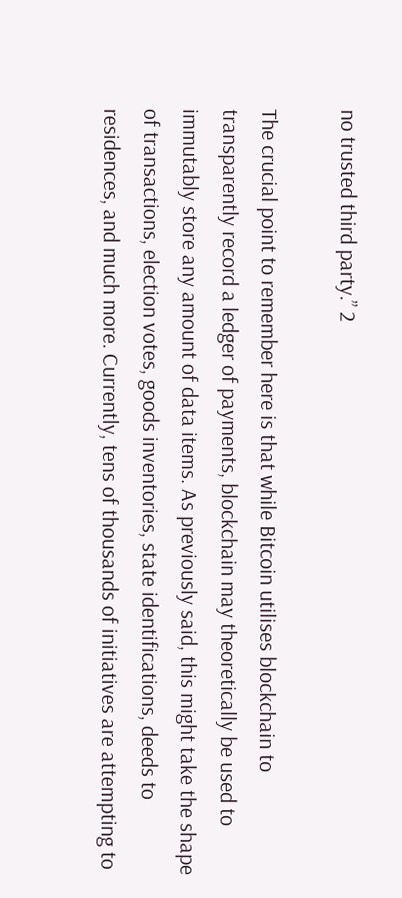no trusted third party.” 2

The crucial point to remember here is that while Bitcoin utilises blockchain to transparently record a ledger of payments, blockchain may theoretically be used to immutably store any amount of data items. As previously said, this might take the shape of transactions, election votes, goods inventories, state identifications, deeds to residences, and much more. Currently, tens of thousands of initiatives are attempting to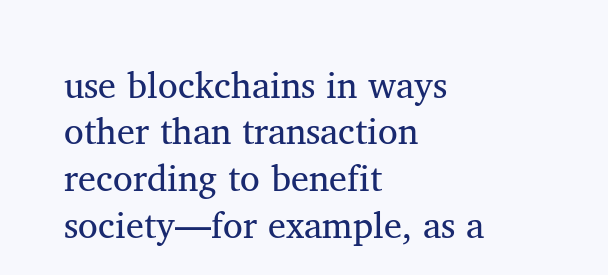use blockchains in ways other than transaction recording to benefit society—for example, as a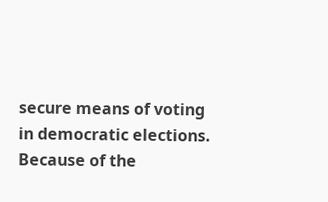secure means of voting in democratic elections. Because of the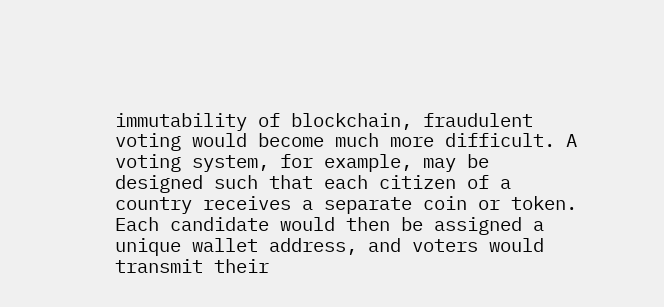immutability of blockchain, fraudulent voting would become much more difficult. A voting system, for example, may be designed such that each citizen of a country receives a separate coin or token. Each candidate would then be assigned a unique wallet address, and voters would transmit their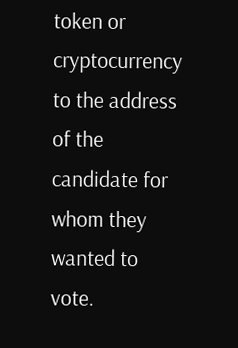token or cryptocurrency to the address of the candidate for whom they wanted to vote.